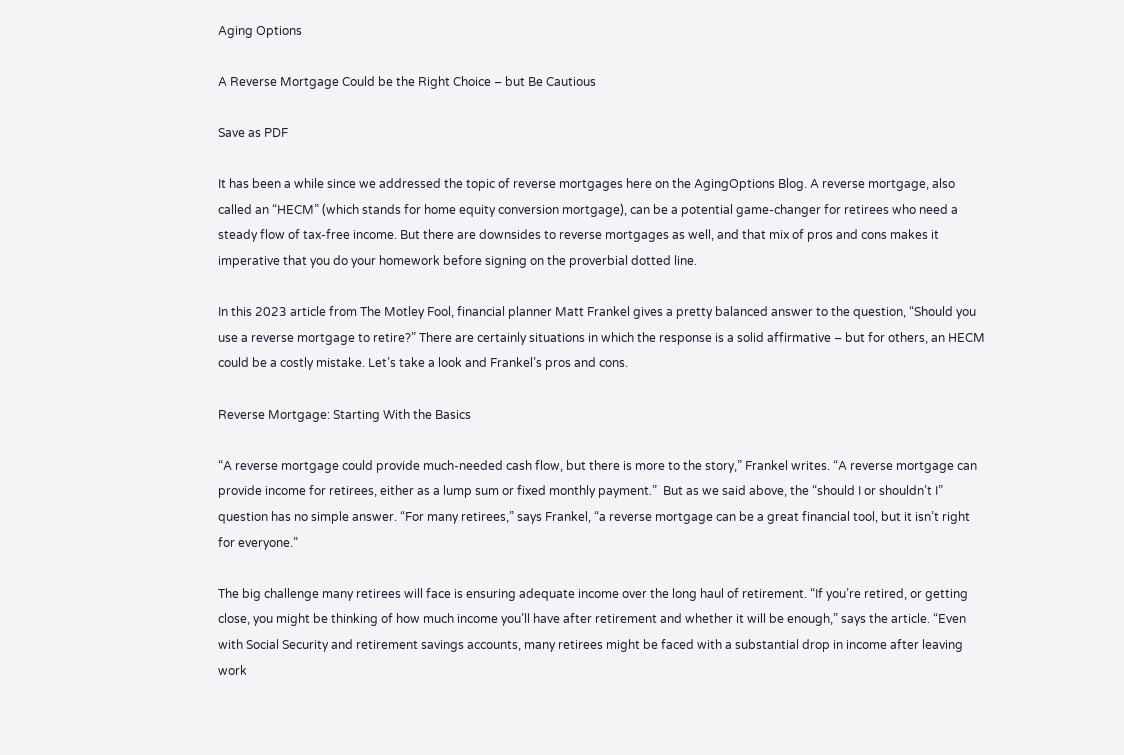Aging Options

A Reverse Mortgage Could be the Right Choice – but Be Cautious

Save as PDF

It has been a while since we addressed the topic of reverse mortgages here on the AgingOptions Blog. A reverse mortgage, also called an “HECM” (which stands for home equity conversion mortgage), can be a potential game-changer for retirees who need a steady flow of tax-free income. But there are downsides to reverse mortgages as well, and that mix of pros and cons makes it imperative that you do your homework before signing on the proverbial dotted line.

In this 2023 article from The Motley Fool, financial planner Matt Frankel gives a pretty balanced answer to the question, “Should you use a reverse mortgage to retire?” There are certainly situations in which the response is a solid affirmative – but for others, an HECM could be a costly mistake. Let’s take a look and Frankel’s pros and cons.

Reverse Mortgage: Starting With the Basics

“A reverse mortgage could provide much-needed cash flow, but there is more to the story,” Frankel writes. “A reverse mortgage can provide income for retirees, either as a lump sum or fixed monthly payment.”  But as we said above, the “should I or shouldn’t I” question has no simple answer. “For many retirees,” says Frankel, “a reverse mortgage can be a great financial tool, but it isn’t right for everyone.”

The big challenge many retirees will face is ensuring adequate income over the long haul of retirement. “If you’re retired, or getting close, you might be thinking of how much income you’ll have after retirement and whether it will be enough,” says the article. “Even with Social Security and retirement savings accounts, many retirees might be faced with a substantial drop in income after leaving work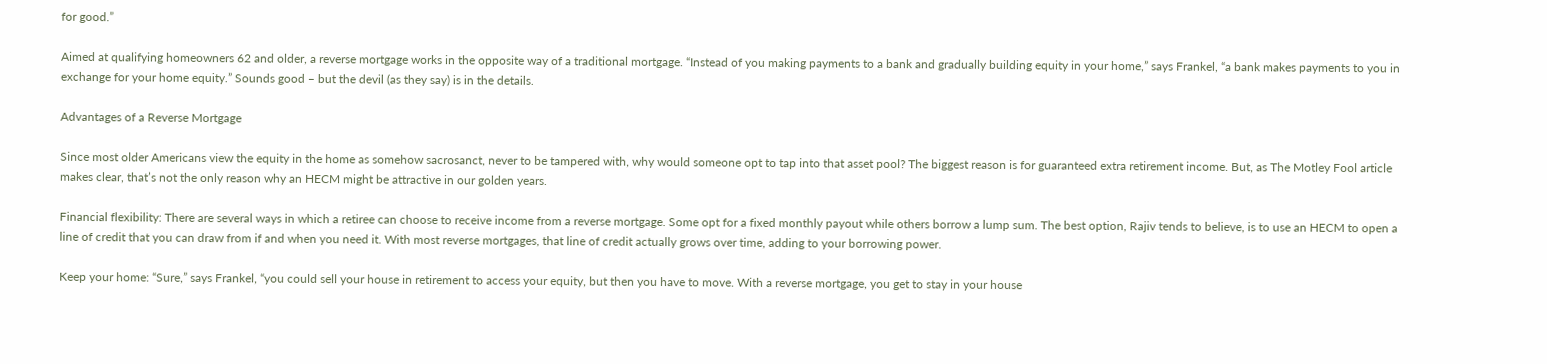for good.”

Aimed at qualifying homeowners 62 and older, a reverse mortgage works in the opposite way of a traditional mortgage. “Instead of you making payments to a bank and gradually building equity in your home,” says Frankel, “a bank makes payments to you in exchange for your home equity.” Sounds good – but the devil (as they say) is in the details.

Advantages of a Reverse Mortgage

Since most older Americans view the equity in the home as somehow sacrosanct, never to be tampered with, why would someone opt to tap into that asset pool? The biggest reason is for guaranteed extra retirement income. But, as The Motley Fool article makes clear, that’s not the only reason why an HECM might be attractive in our golden years.

Financial flexibility: There are several ways in which a retiree can choose to receive income from a reverse mortgage. Some opt for a fixed monthly payout while others borrow a lump sum. The best option, Rajiv tends to believe, is to use an HECM to open a line of credit that you can draw from if and when you need it. With most reverse mortgages, that line of credit actually grows over time, adding to your borrowing power.

Keep your home: “Sure,” says Frankel, “you could sell your house in retirement to access your equity, but then you have to move. With a reverse mortgage, you get to stay in your house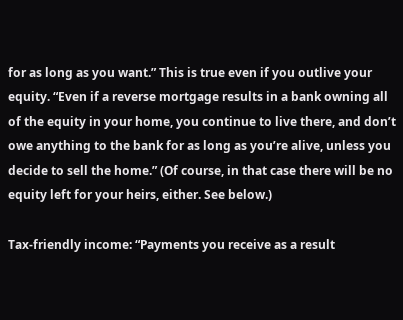for as long as you want.” This is true even if you outlive your equity. “Even if a reverse mortgage results in a bank owning all of the equity in your home, you continue to live there, and don’t owe anything to the bank for as long as you’re alive, unless you decide to sell the home.” (Of course, in that case there will be no equity left for your heirs, either. See below.)

Tax-friendly income: “Payments you receive as a result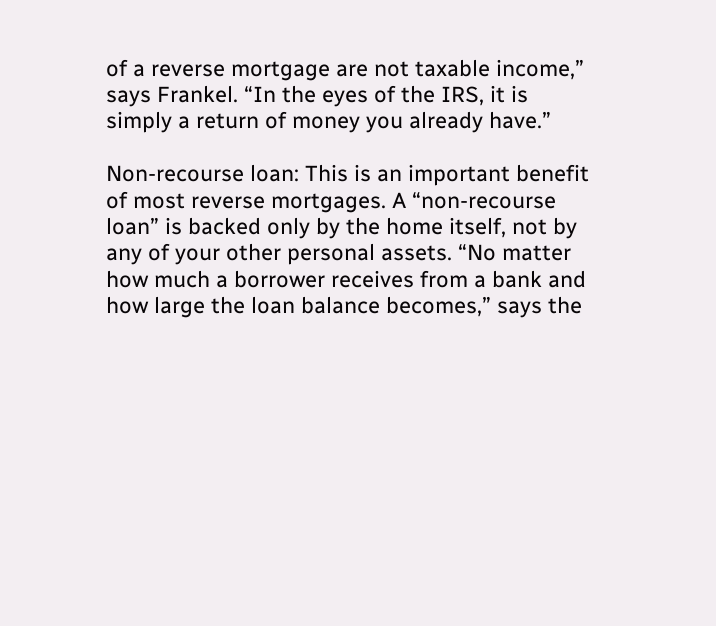of a reverse mortgage are not taxable income,” says Frankel. “In the eyes of the IRS, it is simply a return of money you already have.”

Non-recourse loan: This is an important benefit of most reverse mortgages. A “non-recourse loan” is backed only by the home itself, not by any of your other personal assets. “No matter how much a borrower receives from a bank and how large the loan balance becomes,” says the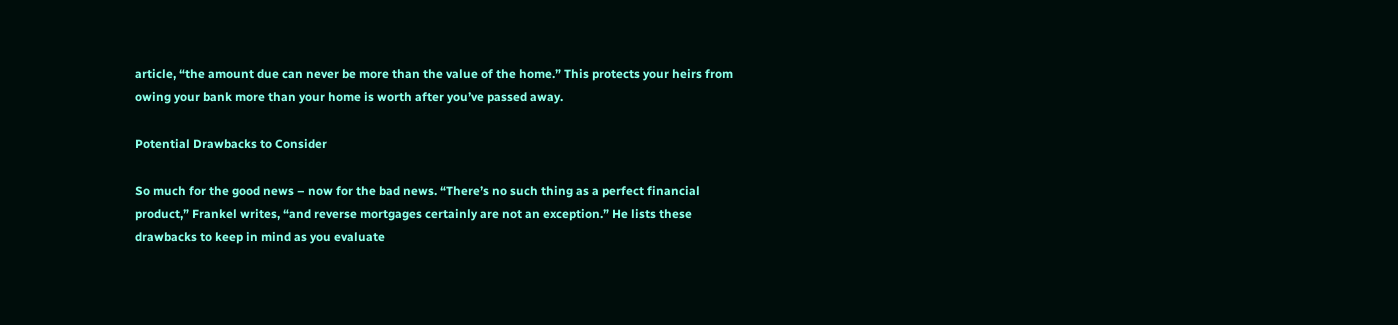article, “the amount due can never be more than the value of the home.” This protects your heirs from owing your bank more than your home is worth after you’ve passed away.

Potential Drawbacks to Consider

So much for the good news – now for the bad news. “There’s no such thing as a perfect financial product,” Frankel writes, “and reverse mortgages certainly are not an exception.” He lists these drawbacks to keep in mind as you evaluate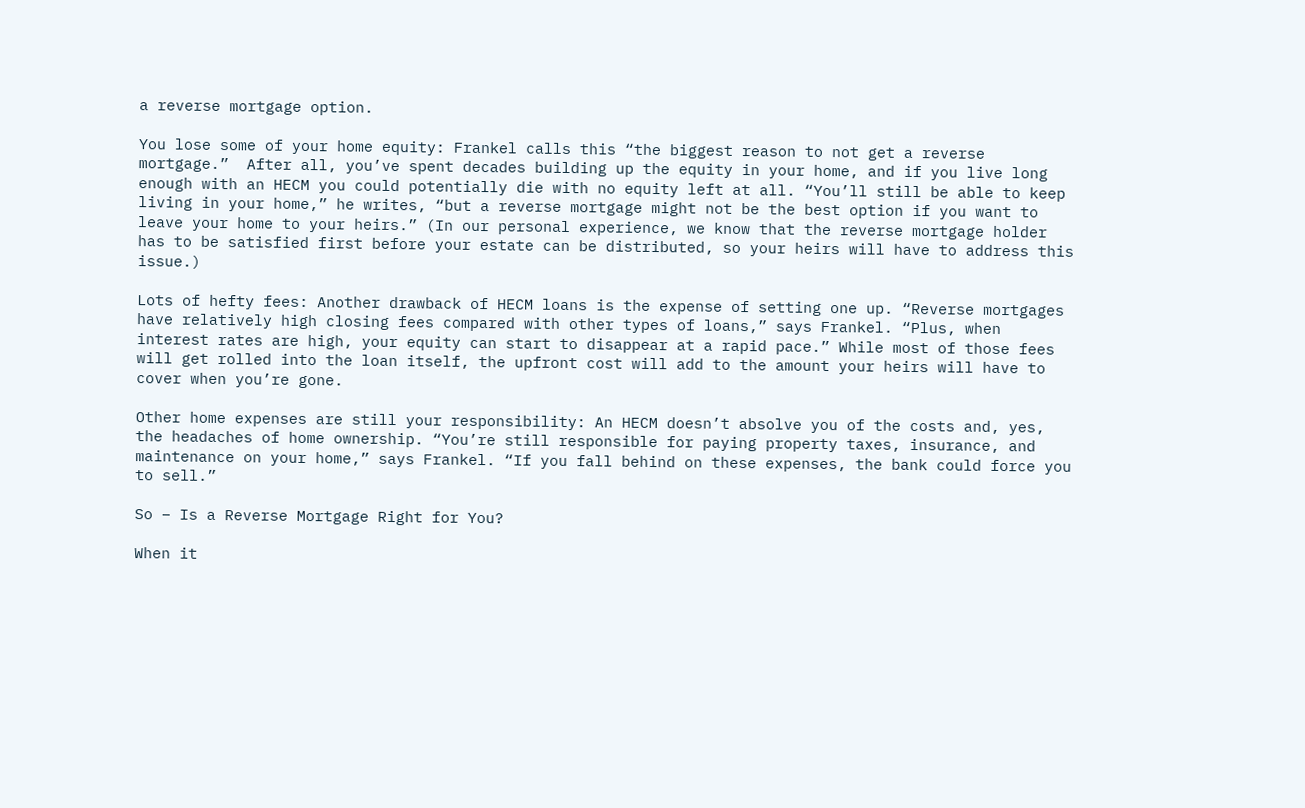a reverse mortgage option.

You lose some of your home equity: Frankel calls this “the biggest reason to not get a reverse mortgage.”  After all, you’ve spent decades building up the equity in your home, and if you live long enough with an HECM you could potentially die with no equity left at all. “You’ll still be able to keep living in your home,” he writes, “but a reverse mortgage might not be the best option if you want to leave your home to your heirs.” (In our personal experience, we know that the reverse mortgage holder has to be satisfied first before your estate can be distributed, so your heirs will have to address this issue.)

Lots of hefty fees: Another drawback of HECM loans is the expense of setting one up. “Reverse mortgages have relatively high closing fees compared with other types of loans,” says Frankel. “Plus, when interest rates are high, your equity can start to disappear at a rapid pace.” While most of those fees will get rolled into the loan itself, the upfront cost will add to the amount your heirs will have to cover when you’re gone.

Other home expenses are still your responsibility: An HECM doesn’t absolve you of the costs and, yes, the headaches of home ownership. “You’re still responsible for paying property taxes, insurance, and maintenance on your home,” says Frankel. “If you fall behind on these expenses, the bank could force you to sell.”

So – Is a Reverse Mortgage Right for You?

When it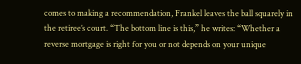comes to making a recommendation, Frankel leaves the ball squarely in the retiree’s court. “The bottom line is this,” he writes: “Whether a reverse mortgage is right for you or not depends on your unique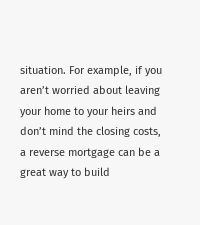situation. For example, if you aren’t worried about leaving your home to your heirs and don’t mind the closing costs, a reverse mortgage can be a great way to build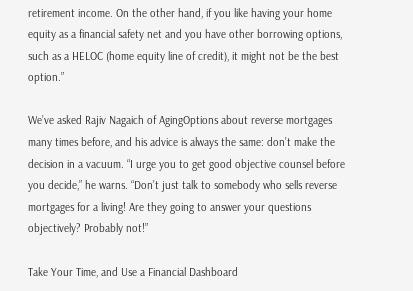retirement income. On the other hand, if you like having your home equity as a financial safety net and you have other borrowing options, such as a HELOC (home equity line of credit), it might not be the best option.”

We’ve asked Rajiv Nagaich of AgingOptions about reverse mortgages many times before, and his advice is always the same: don’t make the decision in a vacuum. “I urge you to get good objective counsel before you decide,” he warns. “Don’t just talk to somebody who sells reverse mortgages for a living! Are they going to answer your questions objectively? Probably not!”

Take Your Time, and Use a Financial Dashboard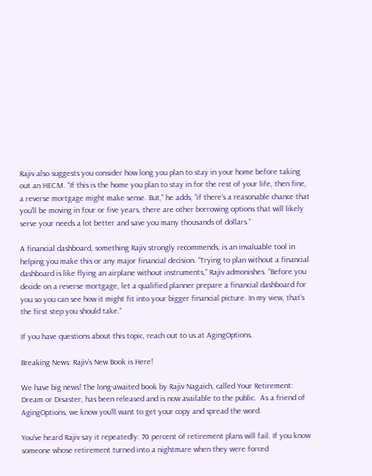Rajiv also suggests you consider how long you plan to stay in your home before taking out an HECM. “If this is the home you plan to stay in for the rest of your life, then fine, a reverse mortgage might make sense. But,” he adds, “if there’s a reasonable chance that you’ll be moving in four or five years, there are other borrowing options that will likely serve your needs a lot better and save you many thousands of dollars.”

A financial dashboard, something Rajiv strongly recommends, is an invaluable tool in helping you make this or any major financial decision. “Trying to plan without a financial dashboard is like flying an airplane without instruments,” Rajiv admonishes. “Before you decide on a reverse mortgage, let a qualified planner prepare a financial dashboard for you so you can see how it might fit into your bigger financial picture. In my view, that’s the first step you should take.”

If you have questions about this topic, reach out to us at AgingOptions.

Breaking News: Rajiv’s New Book is Here!

We have big news! The long-awaited book by Rajiv Nagaich, called Your Retirement: Dream or Disaster, has been released and is now available to the public.  As a friend of AgingOptions, we know you’ll want to get your copy and spread the word.

You’ve heard Rajiv say it repeatedly: 70 percent of retirement plans will fail. If you know someone whose retirement turned into a nightmare when they were forced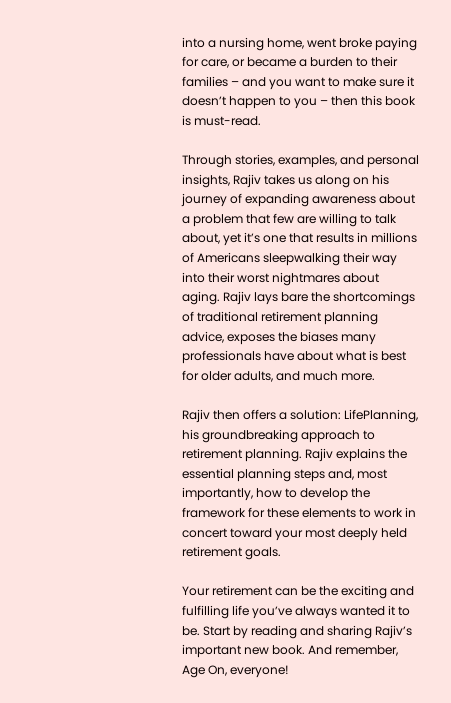into a nursing home, went broke paying for care, or became a burden to their families – and you want to make sure it doesn’t happen to you – then this book is must-read.

Through stories, examples, and personal insights, Rajiv takes us along on his journey of expanding awareness about a problem that few are willing to talk about, yet it’s one that results in millions of Americans sleepwalking their way into their worst nightmares about aging. Rajiv lays bare the shortcomings of traditional retirement planning advice, exposes the biases many professionals have about what is best for older adults, and much more.

Rajiv then offers a solution: LifePlanning, his groundbreaking approach to retirement planning. Rajiv explains the essential planning steps and, most importantly, how to develop the framework for these elements to work in concert toward your most deeply held retirement goals.

Your retirement can be the exciting and fulfilling life you’ve always wanted it to be. Start by reading and sharing Rajiv’s important new book. And remember, Age On, everyone!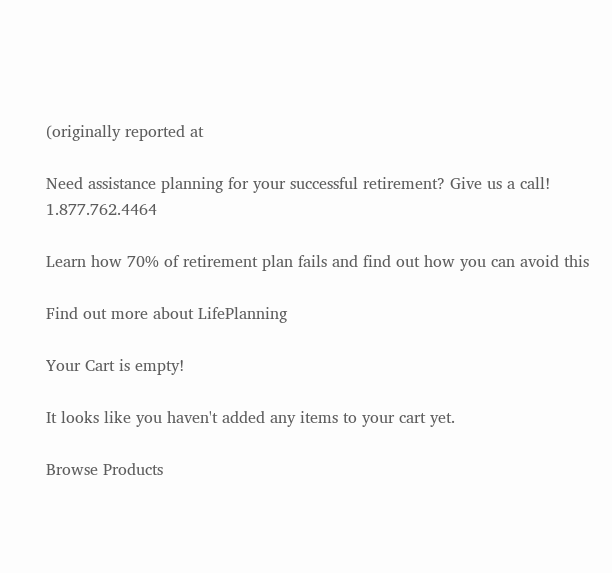(originally reported at

Need assistance planning for your successful retirement? Give us a call! 1.877.762.4464

Learn how 70% of retirement plan fails and find out how you can avoid this

Find out more about LifePlanning

Your Cart is empty!

It looks like you haven't added any items to your cart yet.

Browse Products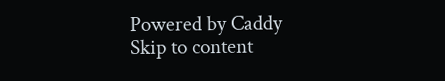Powered by Caddy
Skip to content